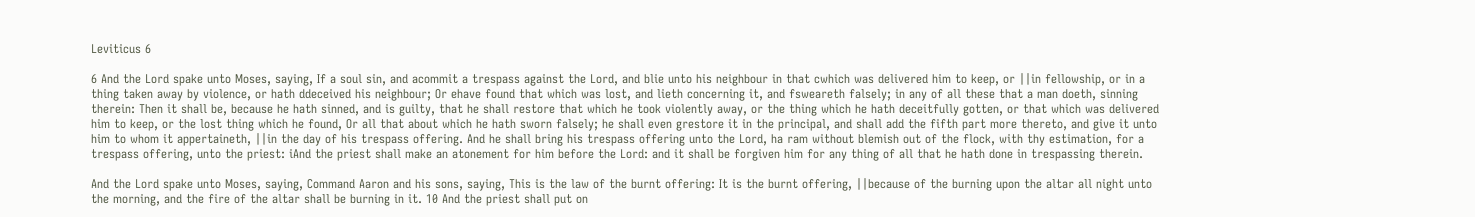Leviticus 6

6 And the Lord spake unto Moses, saying, If a soul sin, and acommit a trespass against the Lord, and blie unto his neighbour in that cwhich was delivered him to keep, or ||in fellowship, or in a thing taken away by violence, or hath ddeceived his neighbour; Or ehave found that which was lost, and lieth concerning it, and fsweareth falsely; in any of all these that a man doeth, sinning therein: Then it shall be, because he hath sinned, and is guilty, that he shall restore that which he took violently away, or the thing which he hath deceitfully gotten, or that which was delivered him to keep, or the lost thing which he found, Or all that about which he hath sworn falsely; he shall even grestore it in the principal, and shall add the fifth part more thereto, and give it unto him to whom it appertaineth, ||in the day of his trespass offering. And he shall bring his trespass offering unto the Lord, ha ram without blemish out of the flock, with thy estimation, for a trespass offering, unto the priest: iAnd the priest shall make an atonement for him before the Lord: and it shall be forgiven him for any thing of all that he hath done in trespassing therein.

And the Lord spake unto Moses, saying, Command Aaron and his sons, saying, This is the law of the burnt offering: It is the burnt offering, ||because of the burning upon the altar all night unto the morning, and the fire of the altar shall be burning in it. 10 And the priest shall put on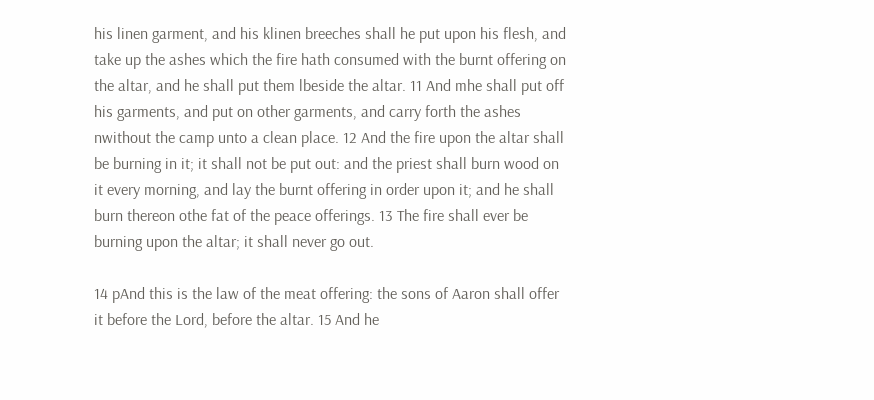his linen garment, and his klinen breeches shall he put upon his flesh, and take up the ashes which the fire hath consumed with the burnt offering on the altar, and he shall put them lbeside the altar. 11 And mhe shall put off his garments, and put on other garments, and carry forth the ashes nwithout the camp unto a clean place. 12 And the fire upon the altar shall be burning in it; it shall not be put out: and the priest shall burn wood on it every morning, and lay the burnt offering in order upon it; and he shall burn thereon othe fat of the peace offerings. 13 The fire shall ever be burning upon the altar; it shall never go out.

14 pAnd this is the law of the meat offering: the sons of Aaron shall offer it before the Lord, before the altar. 15 And he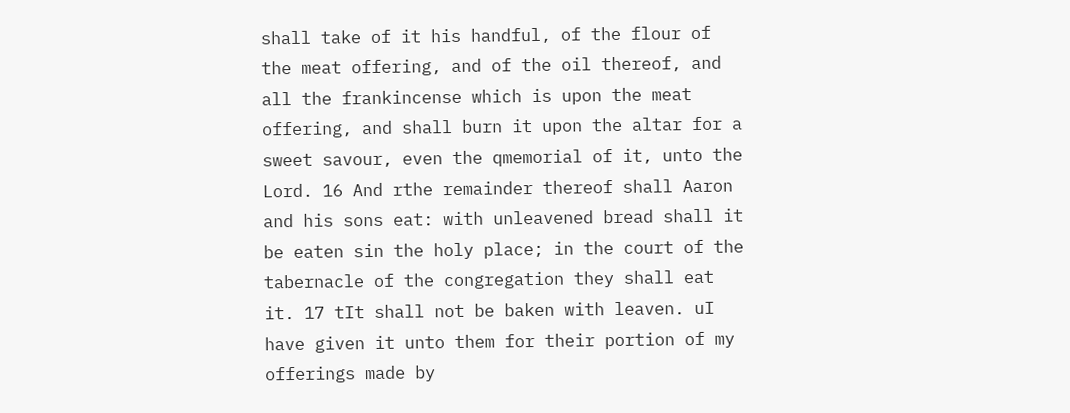shall take of it his handful, of the flour of the meat offering, and of the oil thereof, and all the frankincense which is upon the meat offering, and shall burn it upon the altar for a sweet savour, even the qmemorial of it, unto the Lord. 16 And rthe remainder thereof shall Aaron and his sons eat: with unleavened bread shall it be eaten sin the holy place; in the court of the tabernacle of the congregation they shall eat it. 17 tIt shall not be baken with leaven. uI have given it unto them for their portion of my offerings made by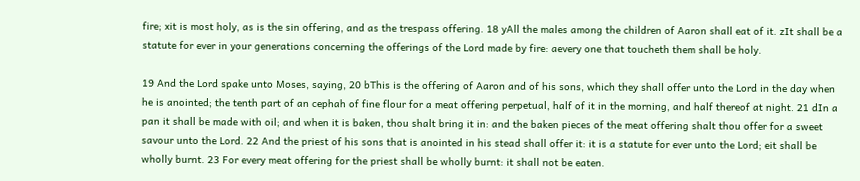fire; xit is most holy, as is the sin offering, and as the trespass offering. 18 yAll the males among the children of Aaron shall eat of it. zIt shall be a statute for ever in your generations concerning the offerings of the Lord made by fire: aevery one that toucheth them shall be holy.

19 And the Lord spake unto Moses, saying, 20 bThis is the offering of Aaron and of his sons, which they shall offer unto the Lord in the day when he is anointed; the tenth part of an cephah of fine flour for a meat offering perpetual, half of it in the morning, and half thereof at night. 21 dIn a pan it shall be made with oil; and when it is baken, thou shalt bring it in: and the baken pieces of the meat offering shalt thou offer for a sweet savour unto the Lord. 22 And the priest of his sons that is anointed in his stead shall offer it: it is a statute for ever unto the Lord; eit shall be wholly burnt. 23 For every meat offering for the priest shall be wholly burnt: it shall not be eaten.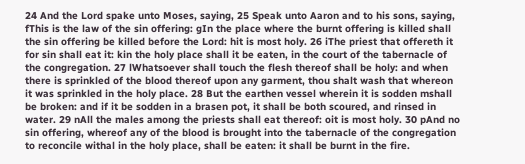24 And the Lord spake unto Moses, saying, 25 Speak unto Aaron and to his sons, saying, fThis is the law of the sin offering: gIn the place where the burnt offering is killed shall the sin offering be killed before the Lord: hit is most holy. 26 iThe priest that offereth it for sin shall eat it: kin the holy place shall it be eaten, in the court of the tabernacle of the congregation. 27 lWhatsoever shall touch the flesh thereof shall be holy: and when there is sprinkled of the blood thereof upon any garment, thou shalt wash that whereon it was sprinkled in the holy place. 28 But the earthen vessel wherein it is sodden mshall be broken: and if it be sodden in a brasen pot, it shall be both scoured, and rinsed in water. 29 nAll the males among the priests shall eat thereof: oit is most holy. 30 pAnd no sin offering, whereof any of the blood is brought into the tabernacle of the congregation to reconcile withal in the holy place, shall be eaten: it shall be burnt in the fire.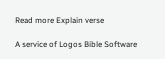Read more Explain verse

A service of Logos Bible Software